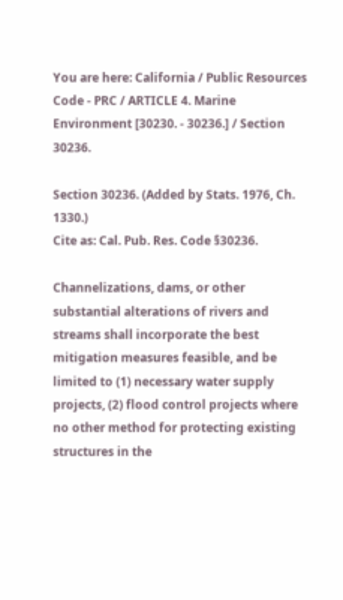You are here: California / Public Resources Code - PRC / ARTICLE 4. Marine Environment [30230. - 30236.] / Section 30236.

Section 30236. (Added by Stats. 1976, Ch. 1330.)
Cite as: Cal. Pub. Res. Code §30236.

Channelizations, dams, or other substantial alterations of rivers and streams shall incorporate the best mitigation measures feasible, and be limited to (1) necessary water supply projects, (2) flood control projects where no other method for protecting existing structures in the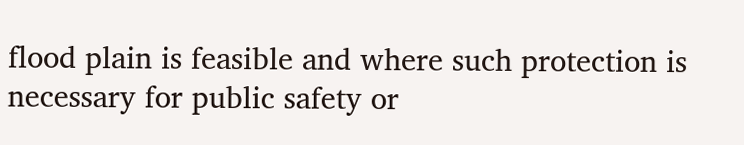flood plain is feasible and where such protection is necessary for public safety or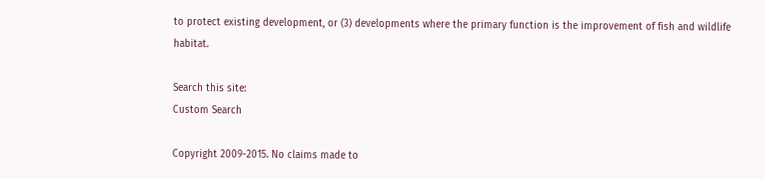to protect existing development, or (3) developments where the primary function is the improvement of fish and wildlife habitat.

Search this site:
Custom Search

Copyright 2009-2015. No claims made to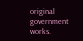original government works.